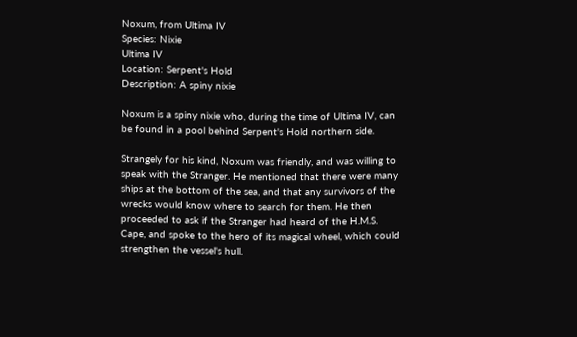Noxum, from Ultima IV
Species: Nixie
Ultima IV
Location: Serpent's Hold
Description: A spiny nixie

Noxum is a spiny nixie who, during the time of Ultima IV, can be found in a pool behind Serpent's Hold northern side.

Strangely for his kind, Noxum was friendly, and was willing to speak with the Stranger. He mentioned that there were many ships at the bottom of the sea, and that any survivors of the wrecks would know where to search for them. He then proceeded to ask if the Stranger had heard of the H.M.S. Cape, and spoke to the hero of its magical wheel, which could strengthen the vessel's hull.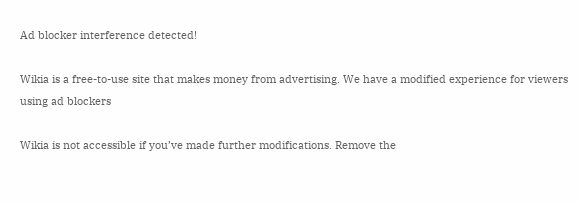Ad blocker interference detected!

Wikia is a free-to-use site that makes money from advertising. We have a modified experience for viewers using ad blockers

Wikia is not accessible if you’ve made further modifications. Remove the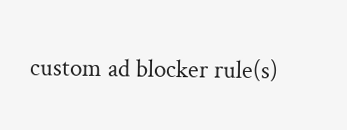custom ad blocker rule(s)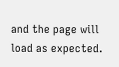and the page will load as expected.